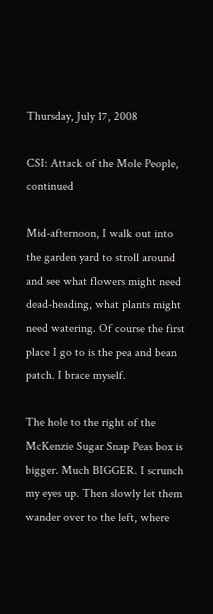Thursday, July 17, 2008

CSI: Attack of the Mole People, continued

Mid-afternoon, I walk out into the garden yard to stroll around and see what flowers might need dead-heading, what plants might need watering. Of course the first place I go to is the pea and bean patch. I brace myself.

The hole to the right of the McKenzie Sugar Snap Peas box is bigger. Much BIGGER. I scrunch my eyes up. Then slowly let them wander over to the left, where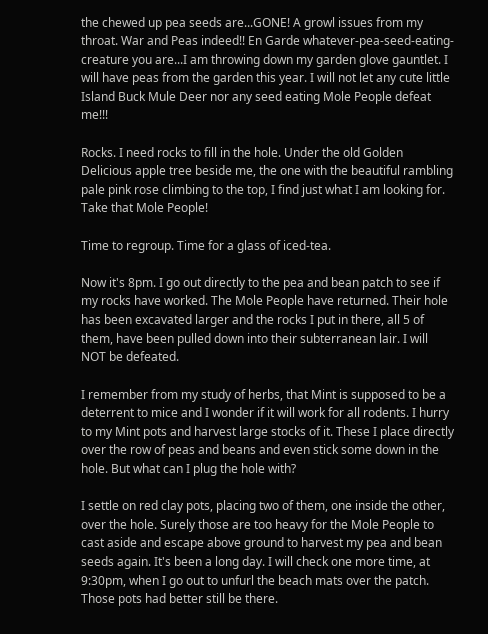the chewed up pea seeds are...GONE! A growl issues from my throat. War and Peas indeed!! En Garde whatever-pea-seed-eating-creature you are...I am throwing down my garden glove gauntlet. I will have peas from the garden this year. I will not let any cute little Island Buck Mule Deer nor any seed eating Mole People defeat me!!!

Rocks. I need rocks to fill in the hole. Under the old Golden Delicious apple tree beside me, the one with the beautiful rambling pale pink rose climbing to the top, I find just what I am looking for. Take that Mole People!

Time to regroup. Time for a glass of iced-tea.

Now it's 8pm. I go out directly to the pea and bean patch to see if my rocks have worked. The Mole People have returned. Their hole has been excavated larger and the rocks I put in there, all 5 of them, have been pulled down into their subterranean lair. I will NOT be defeated.

I remember from my study of herbs, that Mint is supposed to be a deterrent to mice and I wonder if it will work for all rodents. I hurry to my Mint pots and harvest large stocks of it. These I place directly over the row of peas and beans and even stick some down in the hole. But what can I plug the hole with?

I settle on red clay pots, placing two of them, one inside the other, over the hole. Surely those are too heavy for the Mole People to cast aside and escape above ground to harvest my pea and bean seeds again. It's been a long day. I will check one more time, at 9:30pm, when I go out to unfurl the beach mats over the patch. Those pots had better still be there.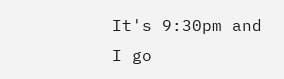It's 9:30pm and I go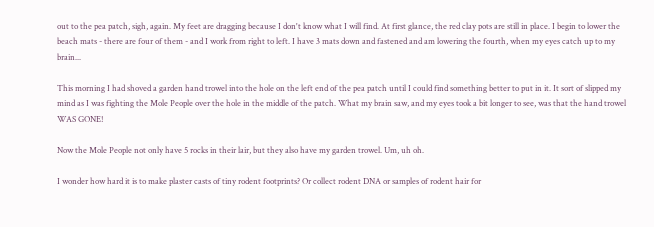out to the pea patch, sigh, again. My feet are dragging because I don't know what I will find. At first glance, the red clay pots are still in place. I begin to lower the beach mats - there are four of them - and I work from right to left. I have 3 mats down and fastened and am lowering the fourth, when my eyes catch up to my brain...

This morning I had shoved a garden hand trowel into the hole on the left end of the pea patch until I could find something better to put in it. It sort of slipped my mind as I was fighting the Mole People over the hole in the middle of the patch. What my brain saw, and my eyes took a bit longer to see, was that the hand trowel WAS GONE!

Now the Mole People not only have 5 rocks in their lair, but they also have my garden trowel. Um, uh oh.

I wonder how hard it is to make plaster casts of tiny rodent footprints? Or collect rodent DNA or samples of rodent hair for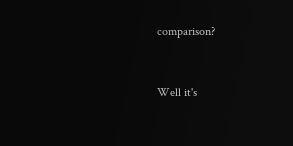comparison?


Well it's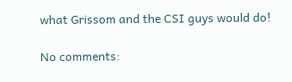what Grissom and the CSI guys would do!

No comments: